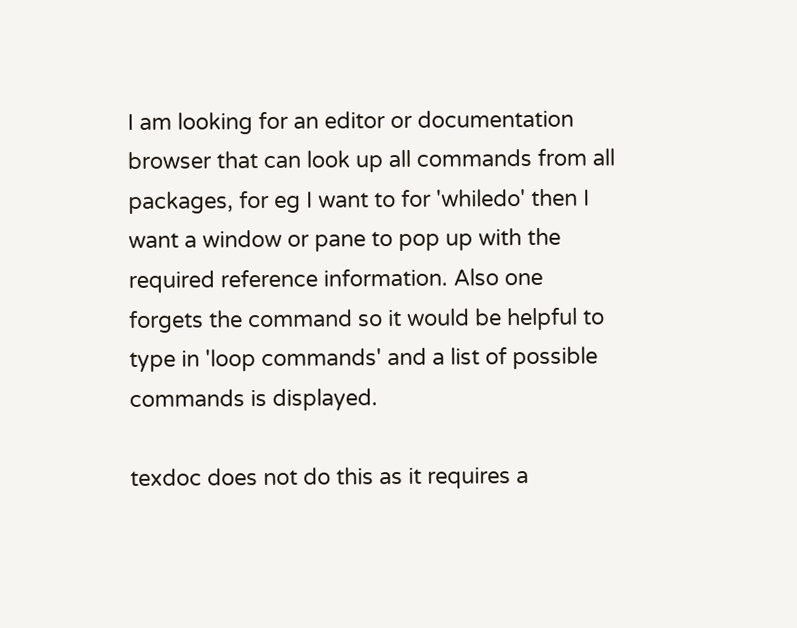I am looking for an editor or documentation browser that can look up all commands from all packages, for eg I want to for 'whiledo' then I want a window or pane to pop up with the required reference information. Also one forgets the command so it would be helpful to type in 'loop commands' and a list of possible commands is displayed.

texdoc does not do this as it requires a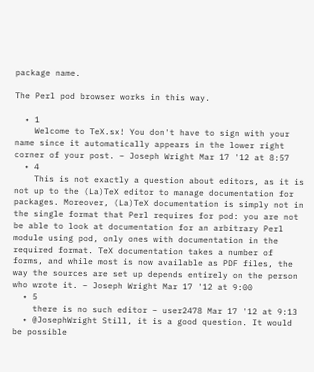package name.

The Perl pod browser works in this way.

  • 1
    Welcome to TeX.sx! You don't have to sign with your name since it automatically appears in the lower right corner of your post. – Joseph Wright Mar 17 '12 at 8:57
  • 4
    This is not exactly a question about editors, as it is not up to the (La)TeX editor to manage documentation for packages. Moreover, (La)TeX documentation is simply not in the single format that Perl requires for pod: you are not be able to look at documentation for an arbitrary Perl module using pod, only ones with documentation in the required format. TeX documentation takes a number of forms, and while most is now available as PDF files, the way the sources are set up depends entirely on the person who wrote it. – Joseph Wright Mar 17 '12 at 9:00
  • 5
    there is no such editor – user2478 Mar 17 '12 at 9:13
  • @JosephWright Still, it is a good question. It would be possible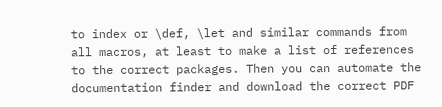to index or \def, \let and similar commands from all macros, at least to make a list of references to the correct packages. Then you can automate the documentation finder and download the correct PDF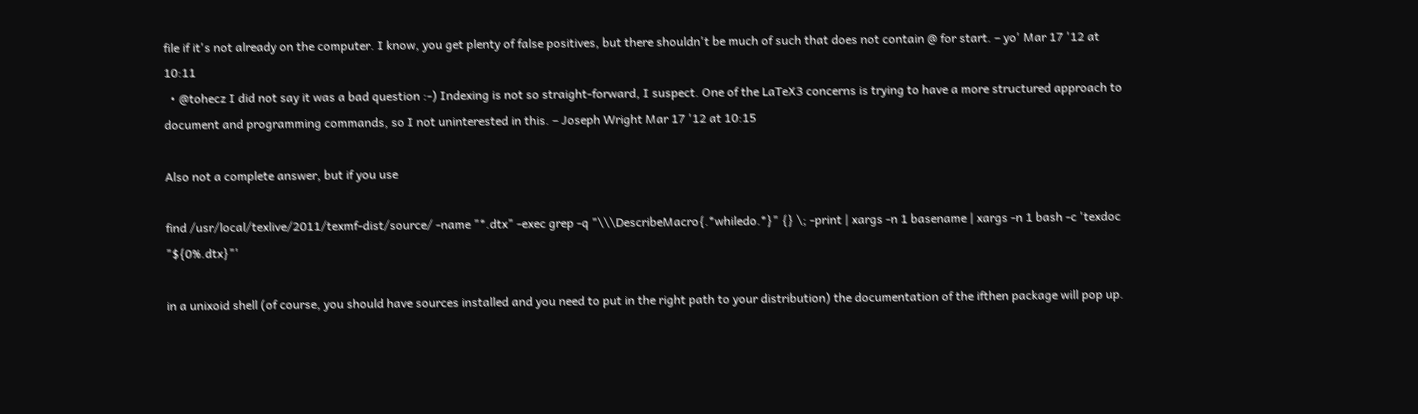file if it's not already on the computer. I know, you get plenty of false positives, but there shouldn't be much of such that does not contain @ for start. – yo' Mar 17 '12 at 10:11
  • @tohecz I did not say it was a bad question :-) Indexing is not so straight-forward, I suspect. One of the LaTeX3 concerns is trying to have a more structured approach to document and programming commands, so I not uninterested in this. – Joseph Wright Mar 17 '12 at 10:15

Also not a complete answer, but if you use

find /usr/local/texlive/2011/texmf-dist/source/ -name "*.dtx" -exec grep -q "\\\DescribeMacro{.*whiledo.*}" {} \; -print | xargs -n 1 basename | xargs -n 1 bash -c 'texdoc "${0%.dtx}"'

in a unixoid shell (of course, you should have sources installed and you need to put in the right path to your distribution) the documentation of the ifthen package will pop up.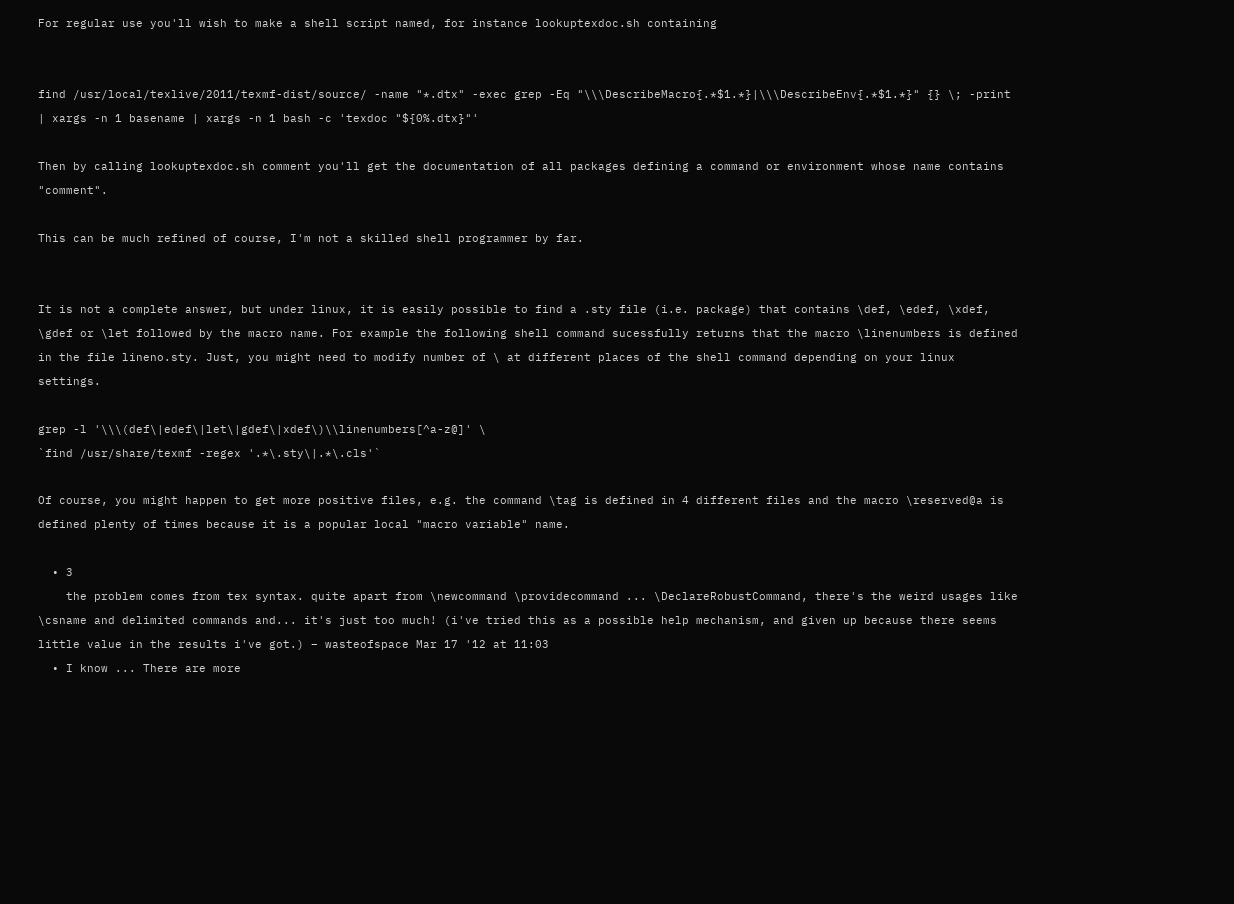For regular use you'll wish to make a shell script named, for instance lookuptexdoc.sh containing


find /usr/local/texlive/2011/texmf-dist/source/ -name "*.dtx" -exec grep -Eq "\\\DescribeMacro{.*$1.*}|\\\DescribeEnv{.*$1.*}" {} \; -print | xargs -n 1 basename | xargs -n 1 bash -c 'texdoc "${0%.dtx}"'

Then by calling lookuptexdoc.sh comment you'll get the documentation of all packages defining a command or environment whose name contains "comment".

This can be much refined of course, I'm not a skilled shell programmer by far.


It is not a complete answer, but under linux, it is easily possible to find a .sty file (i.e. package) that contains \def, \edef, \xdef, \gdef or \let followed by the macro name. For example the following shell command sucessfully returns that the macro \linenumbers is defined in the file lineno.sty. Just, you might need to modify number of \ at different places of the shell command depending on your linux settings.

grep -l '\\\(def\|edef\|let\|gdef\|xdef\)\\linenumbers[^a-z@]' \
`find /usr/share/texmf -regex '.*\.sty\|.*\.cls'`

Of course, you might happen to get more positive files, e.g. the command \tag is defined in 4 different files and the macro \reserved@a is defined plenty of times because it is a popular local "macro variable" name.

  • 3
    the problem comes from tex syntax. quite apart from \newcommand \providecommand ... \DeclareRobustCommand, there's the weird usages like \csname and delimited commands and... it's just too much! (i've tried this as a possible help mechanism, and given up because there seems little value in the results i've got.) – wasteofspace Mar 17 '12 at 11:03
  • I know ... There are more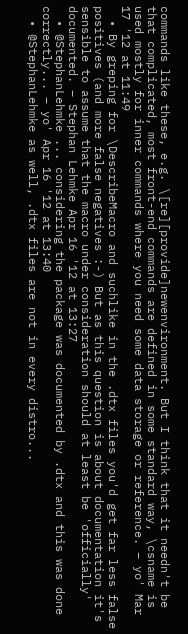commands like these, e.g. \[re][provide]newenvironment. But I think that it needn't be that complicated, most front-end commands are defined in some standard way, \csname is used mostly for inner commands where you need some data storage or reference. – yo' Mar 17 '12 at 11:49
  • By greping for \DescribeMacro and suchlike in the .dtx files you'd get far less false positives (and more false negatives :-) But as this question is about documentation it's sensible to assume that the macro under consideration should at least be 'officially' documented. – Stephan Lehmke Apr 16 '12 at 13:27
  • @StephanLehmke ... considering the package was documented by .dtx and this was done correctly... – yo' Apr 16 '12 at 13:40
  • @StephanLehmke as well, .dtx files are not in every distro...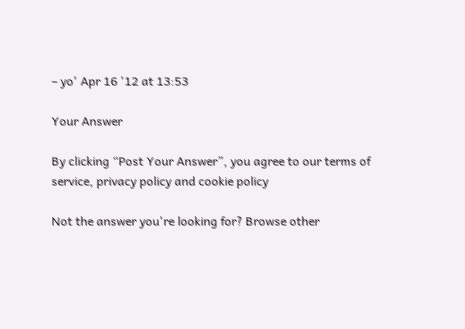– yo' Apr 16 '12 at 13:53

Your Answer

By clicking “Post Your Answer”, you agree to our terms of service, privacy policy and cookie policy

Not the answer you're looking for? Browse other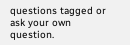questions tagged or ask your own question.